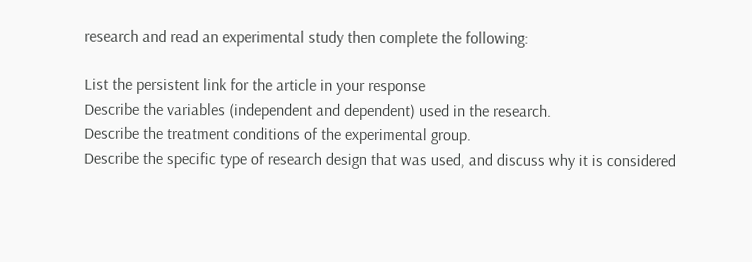research and read an experimental study then complete the following:

List the persistent link for the article in your response
Describe the variables (independent and dependent) used in the research.
Describe the treatment conditions of the experimental group.
Describe the specific type of research design that was used, and discuss why it is considered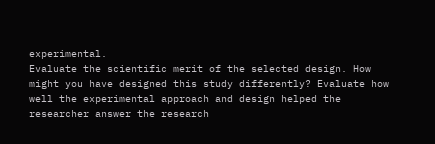experimental.
Evaluate the scientific merit of the selected design. How might you have designed this study differently? Evaluate how well the experimental approach and design helped the researcher answer the research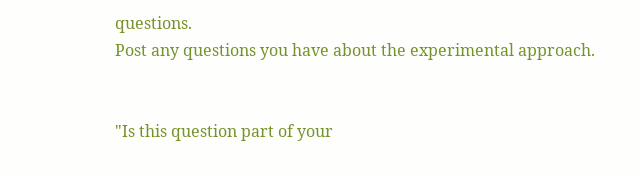questions.
Post any questions you have about the experimental approach.


"Is this question part of your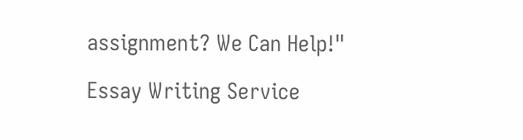assignment? We Can Help!"

Essay Writing Service